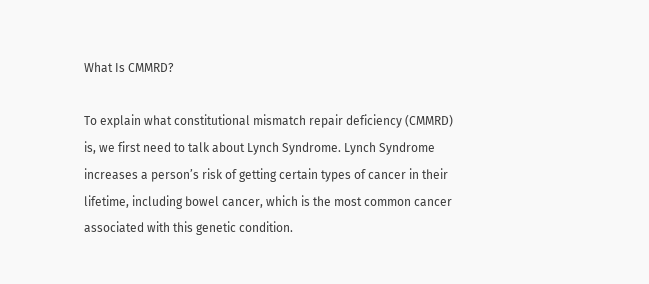What Is CMMRD?

To explain what constitutional mismatch repair deficiency (CMMRD) is, we first need to talk about Lynch Syndrome. Lynch Syndrome increases a person’s risk of getting certain types of cancer in their lifetime, including bowel cancer, which is the most common cancer associated with this genetic condition.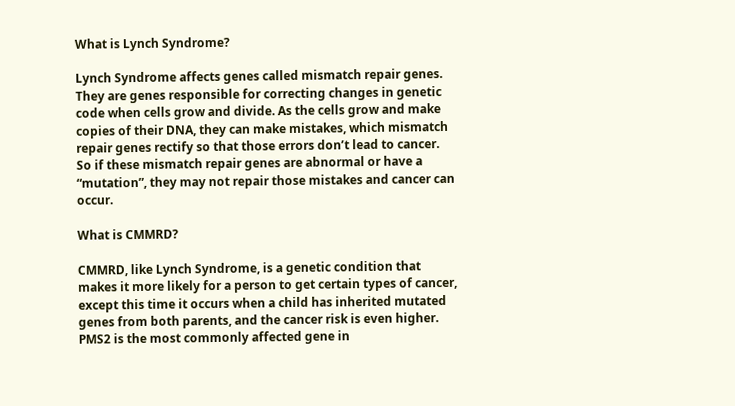What is Lynch Syndrome?

Lynch Syndrome affects genes called mismatch repair genes. They are genes responsible for correcting changes in genetic code when cells grow and divide. As the cells grow and make copies of their DNA, they can make mistakes, which mismatch repair genes rectify so that those errors don’t lead to cancer. So if these mismatch repair genes are abnormal or have a “mutation”, they may not repair those mistakes and cancer can occur.

What is CMMRD?

CMMRD, like Lynch Syndrome, is a genetic condition that makes it more likely for a person to get certain types of cancer, except this time it occurs when a child has inherited mutated genes from both parents, and the cancer risk is even higher. PMS2 is the most commonly affected gene in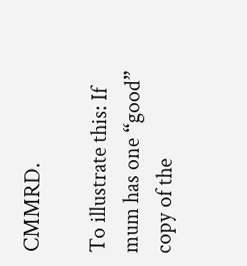CMMRD.

To illustrate this: If mum has one “good” copy of the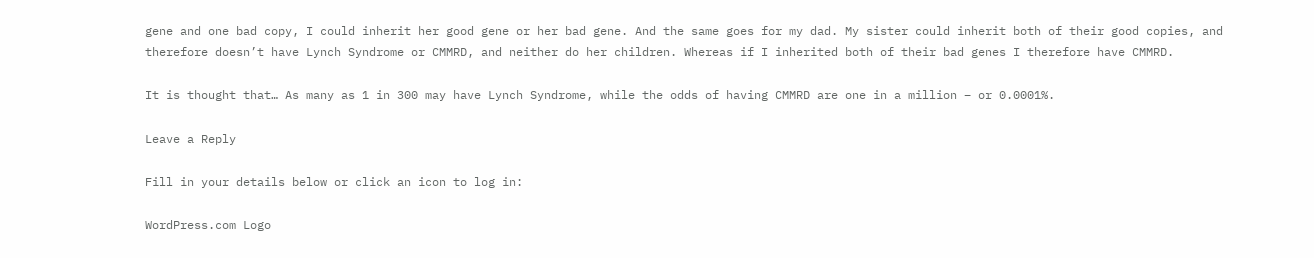gene and one bad copy, I could inherit her good gene or her bad gene. And the same goes for my dad. My sister could inherit both of their good copies, and therefore doesn’t have Lynch Syndrome or CMMRD, and neither do her children. Whereas if I inherited both of their bad genes I therefore have CMMRD.

It is thought that… As many as 1 in 300 may have Lynch Syndrome, while the odds of having CMMRD are one in a million – or 0.0001%.

Leave a Reply

Fill in your details below or click an icon to log in:

WordPress.com Logo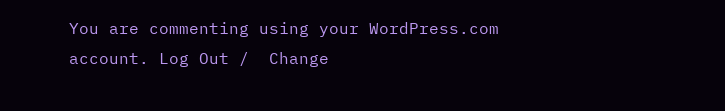You are commenting using your WordPress.com account. Log Out /  Change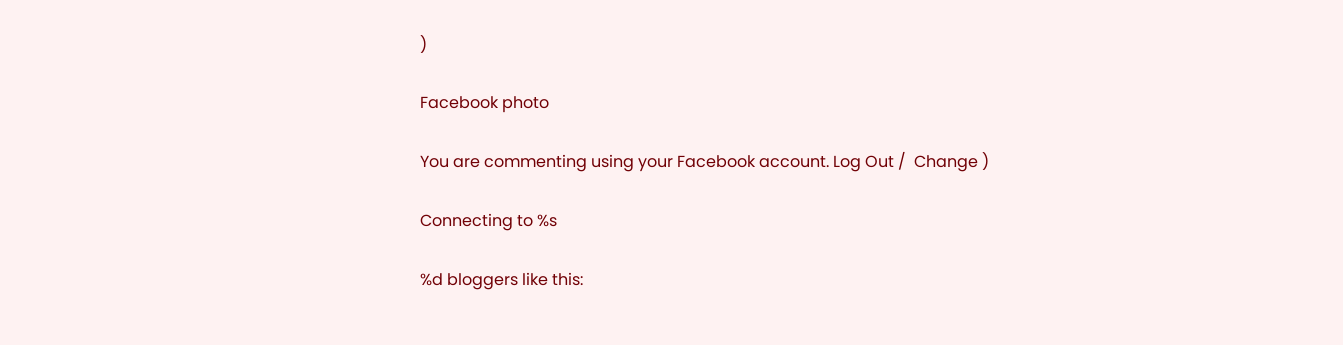)

Facebook photo

You are commenting using your Facebook account. Log Out /  Change )

Connecting to %s

%d bloggers like this: